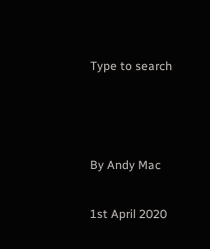Type to search



By Andy Mac

1st April 2020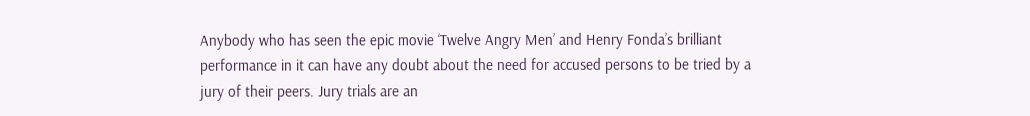Anybody who has seen the epic movie ‘Twelve Angry Men’ and Henry Fonda’s brilliant performance in it can have any doubt about the need for accused persons to be tried by a jury of their peers. Jury trials are an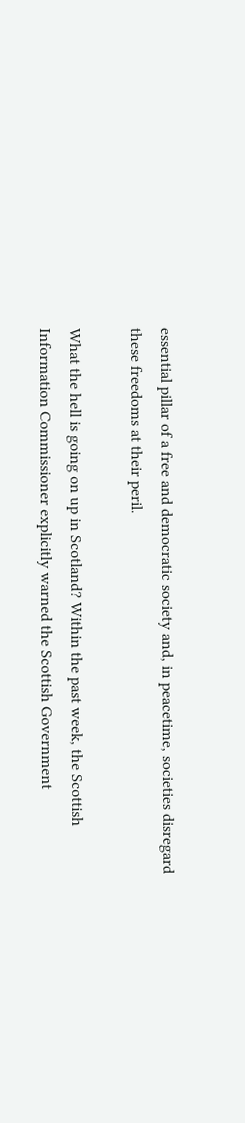essential pillar of a free and democratic society and, in peacetime, societies disregard these freedoms at their peril.

What the hell is going on up in Scotland? Within the past week, the Scottish Information Commissioner explicitly warned the Scottish Government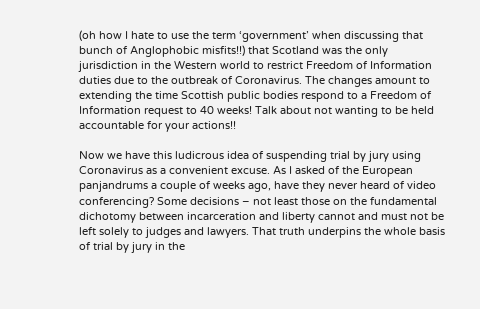(oh how I hate to use the term ‘government’ when discussing that bunch of Anglophobic misfits!!) that Scotland was the only jurisdiction in the Western world to restrict Freedom of Information duties due to the outbreak of Coronavirus. The changes amount to extending the time Scottish public bodies respond to a Freedom of Information request to 40 weeks! Talk about not wanting to be held accountable for your actions!!

Now we have this ludicrous idea of suspending trial by jury using Coronavirus as a convenient excuse. As I asked of the European panjandrums a couple of weeks ago, have they never heard of video conferencing? Some decisions – not least those on the fundamental dichotomy between incarceration and liberty cannot and must not be left solely to judges and lawyers. That truth underpins the whole basis of trial by jury in the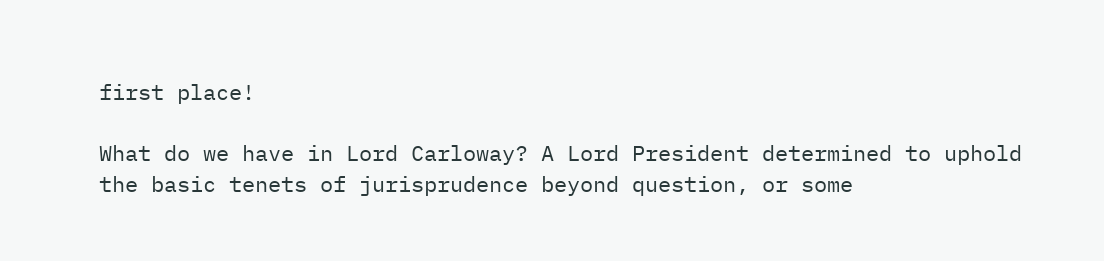first place!

What do we have in Lord Carloway? A Lord President determined to uphold the basic tenets of jurisprudence beyond question, or some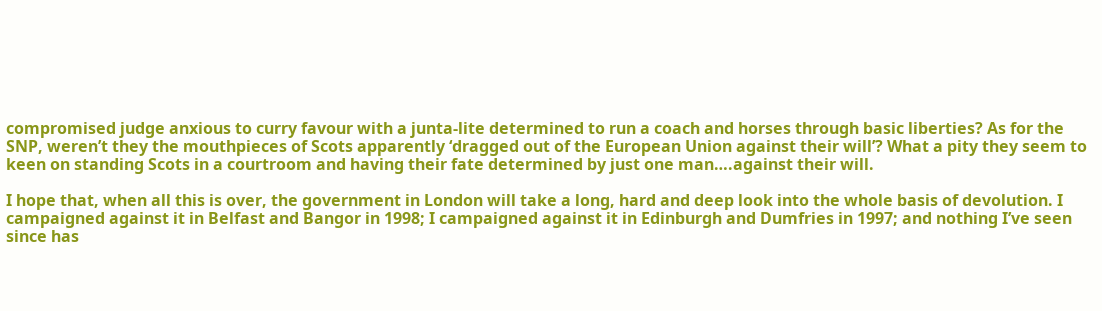compromised judge anxious to curry favour with a junta-lite determined to run a coach and horses through basic liberties? As for the SNP, weren’t they the mouthpieces of Scots apparently ‘dragged out of the European Union against their will’? What a pity they seem to keen on standing Scots in a courtroom and having their fate determined by just one man….against their will.

I hope that, when all this is over, the government in London will take a long, hard and deep look into the whole basis of devolution. I campaigned against it in Belfast and Bangor in 1998; I campaigned against it in Edinburgh and Dumfries in 1997; and nothing I’ve seen since has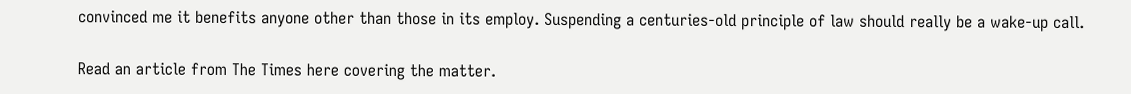convinced me it benefits anyone other than those in its employ. Suspending a centuries-old principle of law should really be a wake-up call.

Read an article from The Times here covering the matter.